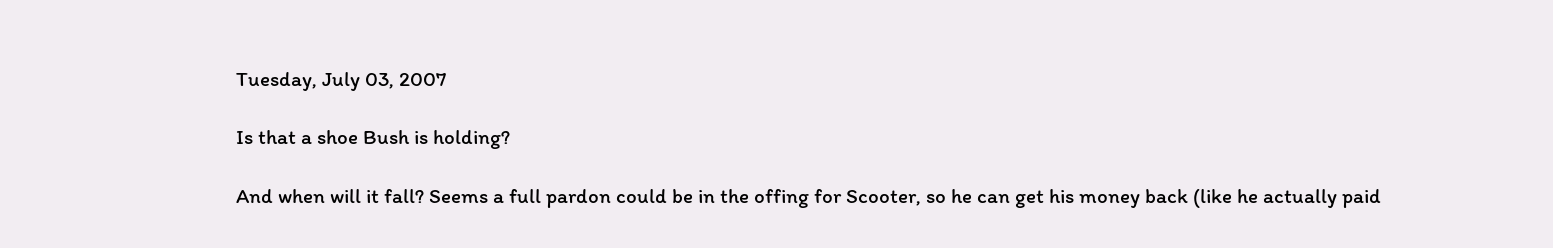Tuesday, July 03, 2007

Is that a shoe Bush is holding?

And when will it fall? Seems a full pardon could be in the offing for Scooter, so he can get his money back (like he actually paid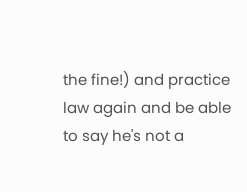the fine!) and practice law again and be able to say he's not a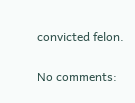convicted felon.

No comments: